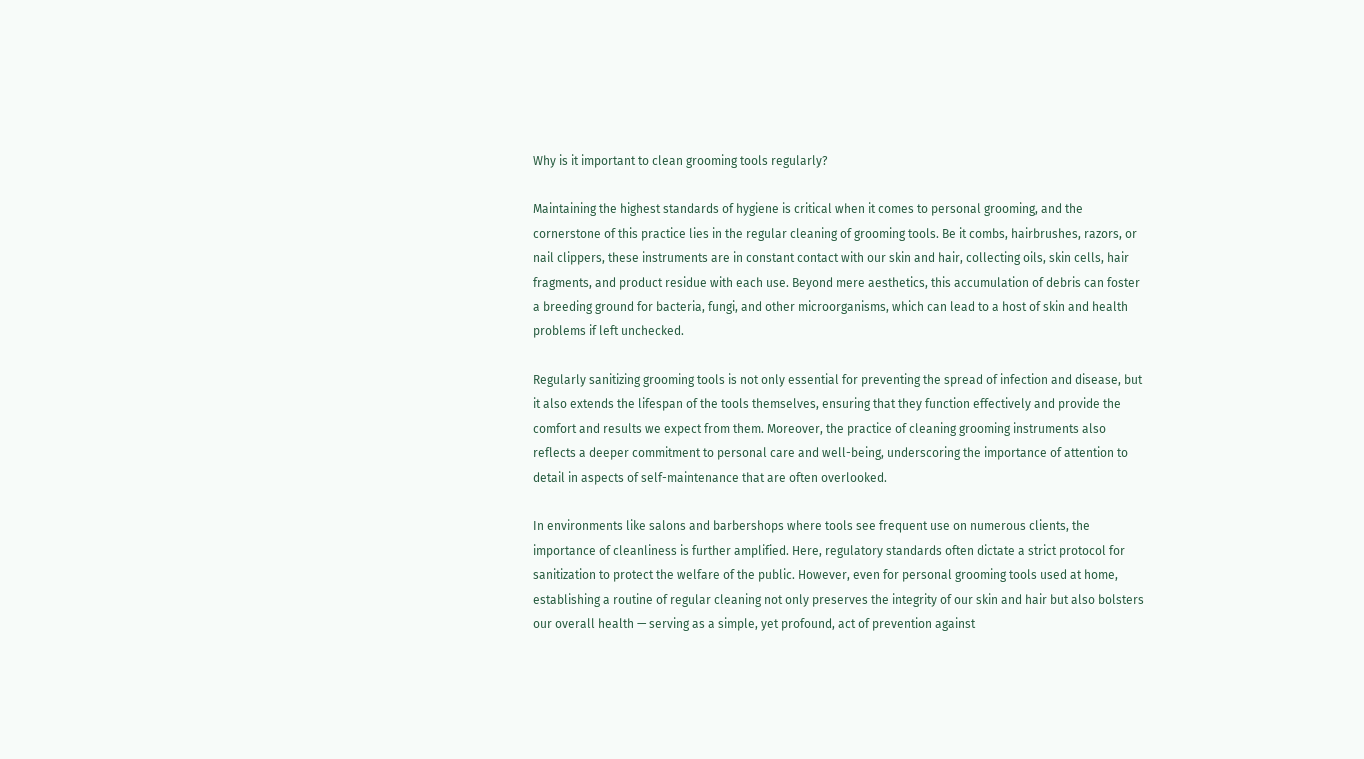Why is it important to clean grooming tools regularly?

Maintaining the highest standards of hygiene is critical when it comes to personal grooming, and the cornerstone of this practice lies in the regular cleaning of grooming tools. Be it combs, hairbrushes, razors, or nail clippers, these instruments are in constant contact with our skin and hair, collecting oils, skin cells, hair fragments, and product residue with each use. Beyond mere aesthetics, this accumulation of debris can foster a breeding ground for bacteria, fungi, and other microorganisms, which can lead to a host of skin and health problems if left unchecked.

Regularly sanitizing grooming tools is not only essential for preventing the spread of infection and disease, but it also extends the lifespan of the tools themselves, ensuring that they function effectively and provide the comfort and results we expect from them. Moreover, the practice of cleaning grooming instruments also reflects a deeper commitment to personal care and well-being, underscoring the importance of attention to detail in aspects of self-maintenance that are often overlooked.

In environments like salons and barbershops where tools see frequent use on numerous clients, the importance of cleanliness is further amplified. Here, regulatory standards often dictate a strict protocol for sanitization to protect the welfare of the public. However, even for personal grooming tools used at home, establishing a routine of regular cleaning not only preserves the integrity of our skin and hair but also bolsters our overall health — serving as a simple, yet profound, act of prevention against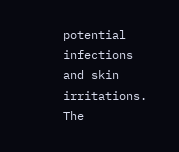potential infections and skin irritations. The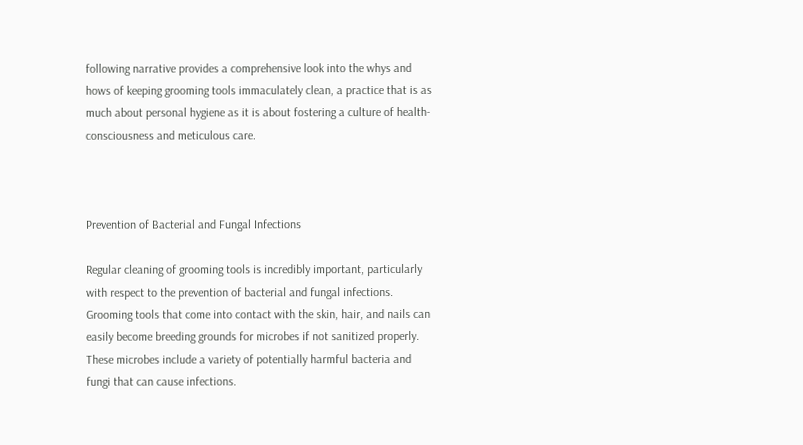following narrative provides a comprehensive look into the whys and hows of keeping grooming tools immaculately clean, a practice that is as much about personal hygiene as it is about fostering a culture of health-consciousness and meticulous care.



Prevention of Bacterial and Fungal Infections

Regular cleaning of grooming tools is incredibly important, particularly with respect to the prevention of bacterial and fungal infections. Grooming tools that come into contact with the skin, hair, and nails can easily become breeding grounds for microbes if not sanitized properly. These microbes include a variety of potentially harmful bacteria and fungi that can cause infections.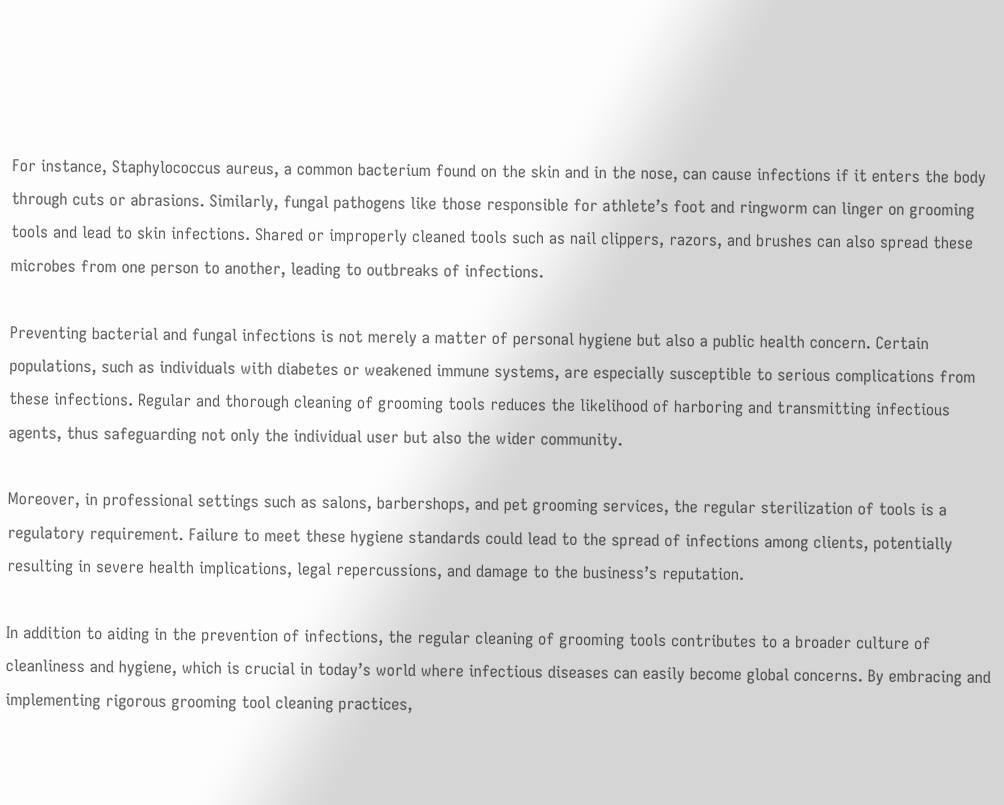For instance, Staphylococcus aureus, a common bacterium found on the skin and in the nose, can cause infections if it enters the body through cuts or abrasions. Similarly, fungal pathogens like those responsible for athlete’s foot and ringworm can linger on grooming tools and lead to skin infections. Shared or improperly cleaned tools such as nail clippers, razors, and brushes can also spread these microbes from one person to another, leading to outbreaks of infections.

Preventing bacterial and fungal infections is not merely a matter of personal hygiene but also a public health concern. Certain populations, such as individuals with diabetes or weakened immune systems, are especially susceptible to serious complications from these infections. Regular and thorough cleaning of grooming tools reduces the likelihood of harboring and transmitting infectious agents, thus safeguarding not only the individual user but also the wider community.

Moreover, in professional settings such as salons, barbershops, and pet grooming services, the regular sterilization of tools is a regulatory requirement. Failure to meet these hygiene standards could lead to the spread of infections among clients, potentially resulting in severe health implications, legal repercussions, and damage to the business’s reputation.

In addition to aiding in the prevention of infections, the regular cleaning of grooming tools contributes to a broader culture of cleanliness and hygiene, which is crucial in today’s world where infectious diseases can easily become global concerns. By embracing and implementing rigorous grooming tool cleaning practices,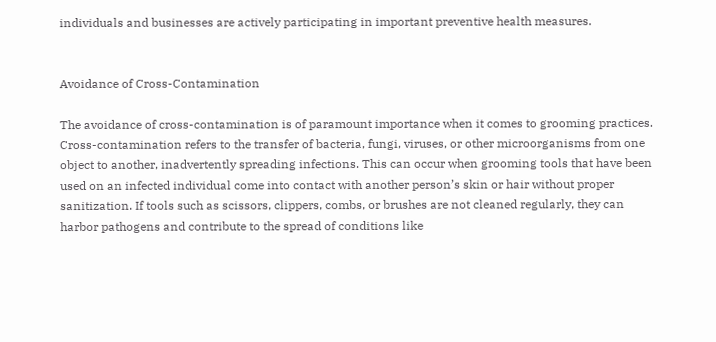individuals and businesses are actively participating in important preventive health measures.


Avoidance of Cross-Contamination

The avoidance of cross-contamination is of paramount importance when it comes to grooming practices. Cross-contamination refers to the transfer of bacteria, fungi, viruses, or other microorganisms from one object to another, inadvertently spreading infections. This can occur when grooming tools that have been used on an infected individual come into contact with another person’s skin or hair without proper sanitization. If tools such as scissors, clippers, combs, or brushes are not cleaned regularly, they can harbor pathogens and contribute to the spread of conditions like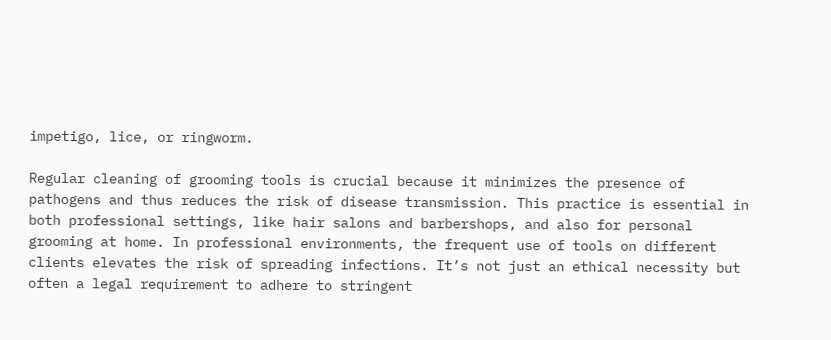impetigo, lice, or ringworm.

Regular cleaning of grooming tools is crucial because it minimizes the presence of pathogens and thus reduces the risk of disease transmission. This practice is essential in both professional settings, like hair salons and barbershops, and also for personal grooming at home. In professional environments, the frequent use of tools on different clients elevates the risk of spreading infections. It’s not just an ethical necessity but often a legal requirement to adhere to stringent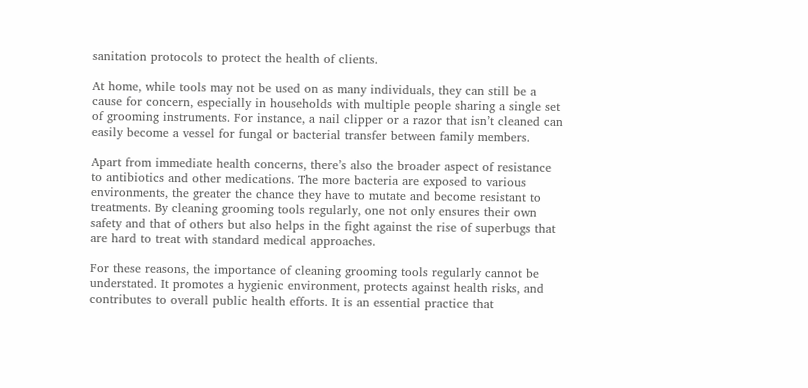sanitation protocols to protect the health of clients.

At home, while tools may not be used on as many individuals, they can still be a cause for concern, especially in households with multiple people sharing a single set of grooming instruments. For instance, a nail clipper or a razor that isn’t cleaned can easily become a vessel for fungal or bacterial transfer between family members.

Apart from immediate health concerns, there’s also the broader aspect of resistance to antibiotics and other medications. The more bacteria are exposed to various environments, the greater the chance they have to mutate and become resistant to treatments. By cleaning grooming tools regularly, one not only ensures their own safety and that of others but also helps in the fight against the rise of superbugs that are hard to treat with standard medical approaches.

For these reasons, the importance of cleaning grooming tools regularly cannot be understated. It promotes a hygienic environment, protects against health risks, and contributes to overall public health efforts. It is an essential practice that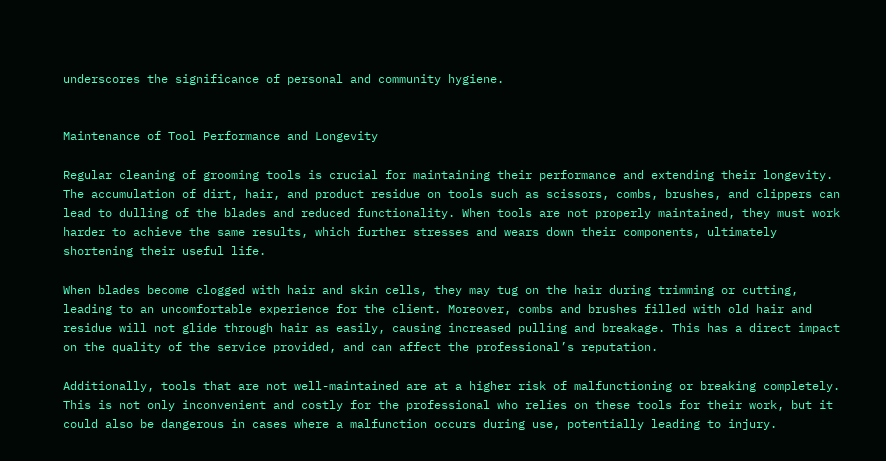underscores the significance of personal and community hygiene.


Maintenance of Tool Performance and Longevity

Regular cleaning of grooming tools is crucial for maintaining their performance and extending their longevity. The accumulation of dirt, hair, and product residue on tools such as scissors, combs, brushes, and clippers can lead to dulling of the blades and reduced functionality. When tools are not properly maintained, they must work harder to achieve the same results, which further stresses and wears down their components, ultimately shortening their useful life.

When blades become clogged with hair and skin cells, they may tug on the hair during trimming or cutting, leading to an uncomfortable experience for the client. Moreover, combs and brushes filled with old hair and residue will not glide through hair as easily, causing increased pulling and breakage. This has a direct impact on the quality of the service provided, and can affect the professional’s reputation.

Additionally, tools that are not well-maintained are at a higher risk of malfunctioning or breaking completely. This is not only inconvenient and costly for the professional who relies on these tools for their work, but it could also be dangerous in cases where a malfunction occurs during use, potentially leading to injury.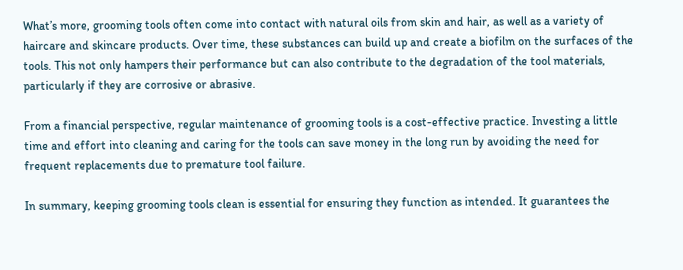What’s more, grooming tools often come into contact with natural oils from skin and hair, as well as a variety of haircare and skincare products. Over time, these substances can build up and create a biofilm on the surfaces of the tools. This not only hampers their performance but can also contribute to the degradation of the tool materials, particularly if they are corrosive or abrasive.

From a financial perspective, regular maintenance of grooming tools is a cost-effective practice. Investing a little time and effort into cleaning and caring for the tools can save money in the long run by avoiding the need for frequent replacements due to premature tool failure.

In summary, keeping grooming tools clean is essential for ensuring they function as intended. It guarantees the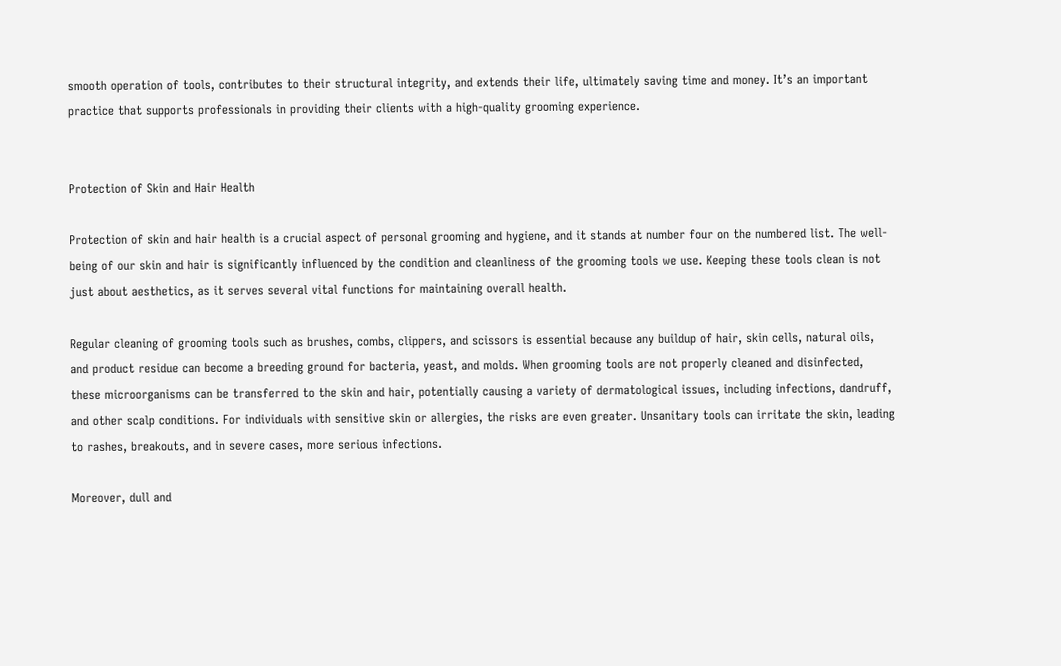smooth operation of tools, contributes to their structural integrity, and extends their life, ultimately saving time and money. It’s an important practice that supports professionals in providing their clients with a high-quality grooming experience.


Protection of Skin and Hair Health

Protection of skin and hair health is a crucial aspect of personal grooming and hygiene, and it stands at number four on the numbered list. The well-being of our skin and hair is significantly influenced by the condition and cleanliness of the grooming tools we use. Keeping these tools clean is not just about aesthetics, as it serves several vital functions for maintaining overall health.

Regular cleaning of grooming tools such as brushes, combs, clippers, and scissors is essential because any buildup of hair, skin cells, natural oils, and product residue can become a breeding ground for bacteria, yeast, and molds. When grooming tools are not properly cleaned and disinfected, these microorganisms can be transferred to the skin and hair, potentially causing a variety of dermatological issues, including infections, dandruff, and other scalp conditions. For individuals with sensitive skin or allergies, the risks are even greater. Unsanitary tools can irritate the skin, leading to rashes, breakouts, and in severe cases, more serious infections.

Moreover, dull and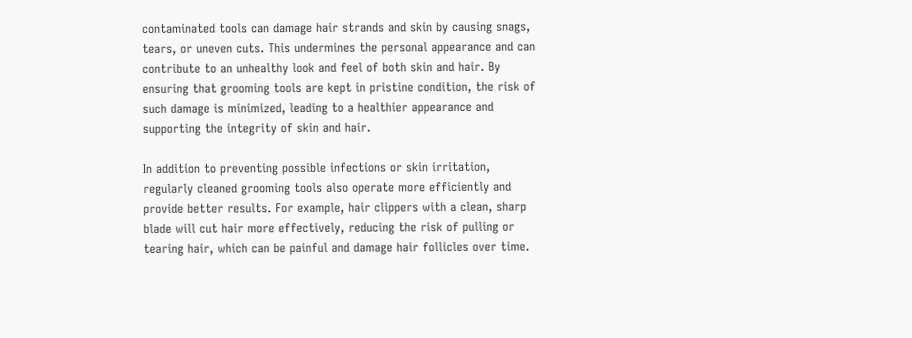contaminated tools can damage hair strands and skin by causing snags, tears, or uneven cuts. This undermines the personal appearance and can contribute to an unhealthy look and feel of both skin and hair. By ensuring that grooming tools are kept in pristine condition, the risk of such damage is minimized, leading to a healthier appearance and supporting the integrity of skin and hair.

In addition to preventing possible infections or skin irritation, regularly cleaned grooming tools also operate more efficiently and provide better results. For example, hair clippers with a clean, sharp blade will cut hair more effectively, reducing the risk of pulling or tearing hair, which can be painful and damage hair follicles over time.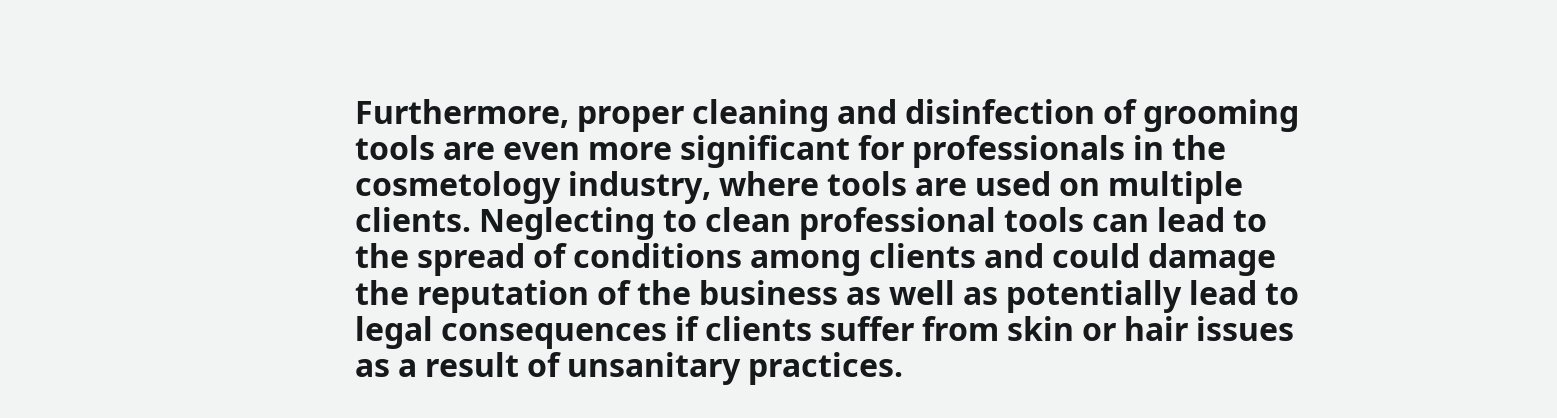Furthermore, proper cleaning and disinfection of grooming tools are even more significant for professionals in the cosmetology industry, where tools are used on multiple clients. Neglecting to clean professional tools can lead to the spread of conditions among clients and could damage the reputation of the business as well as potentially lead to legal consequences if clients suffer from skin or hair issues as a result of unsanitary practices.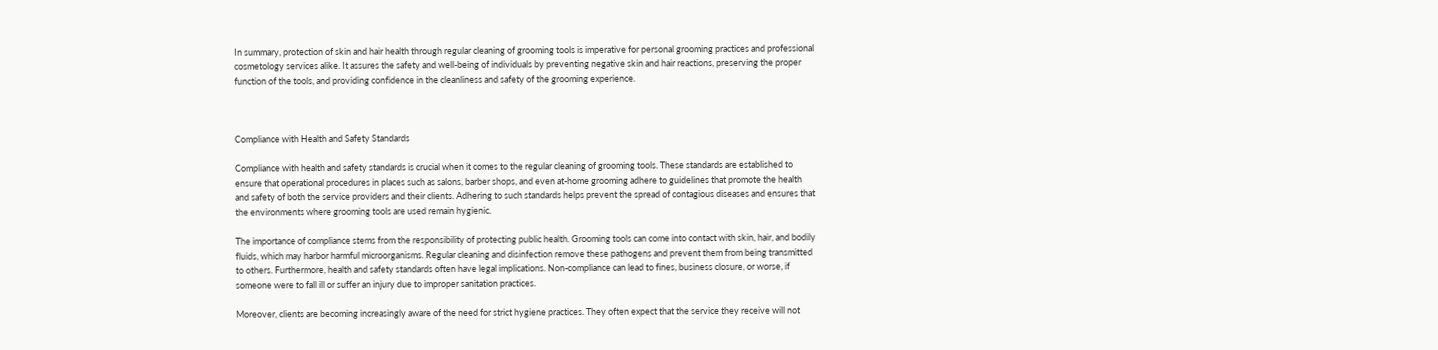In summary, protection of skin and hair health through regular cleaning of grooming tools is imperative for personal grooming practices and professional cosmetology services alike. It assures the safety and well-being of individuals by preventing negative skin and hair reactions, preserving the proper function of the tools, and providing confidence in the cleanliness and safety of the grooming experience.



Compliance with Health and Safety Standards

Compliance with health and safety standards is crucial when it comes to the regular cleaning of grooming tools. These standards are established to ensure that operational procedures in places such as salons, barber shops, and even at-home grooming adhere to guidelines that promote the health and safety of both the service providers and their clients. Adhering to such standards helps prevent the spread of contagious diseases and ensures that the environments where grooming tools are used remain hygienic.

The importance of compliance stems from the responsibility of protecting public health. Grooming tools can come into contact with skin, hair, and bodily fluids, which may harbor harmful microorganisms. Regular cleaning and disinfection remove these pathogens and prevent them from being transmitted to others. Furthermore, health and safety standards often have legal implications. Non-compliance can lead to fines, business closure, or worse, if someone were to fall ill or suffer an injury due to improper sanitation practices.

Moreover, clients are becoming increasingly aware of the need for strict hygiene practices. They often expect that the service they receive will not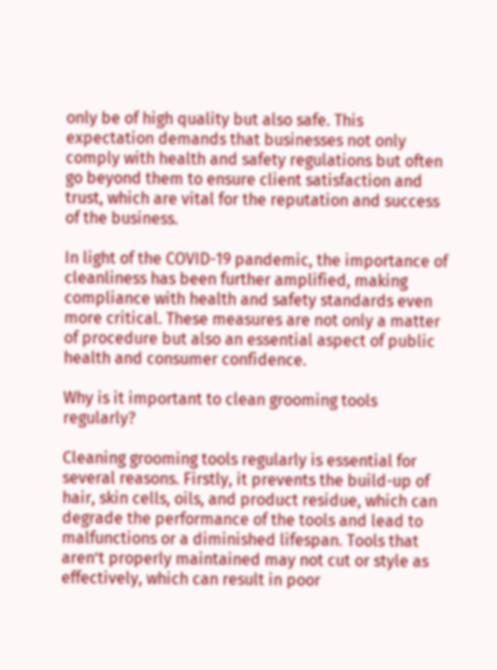only be of high quality but also safe. This expectation demands that businesses not only comply with health and safety regulations but often go beyond them to ensure client satisfaction and trust, which are vital for the reputation and success of the business.

In light of the COVID-19 pandemic, the importance of cleanliness has been further amplified, making compliance with health and safety standards even more critical. These measures are not only a matter of procedure but also an essential aspect of public health and consumer confidence.

Why is it important to clean grooming tools regularly?

Cleaning grooming tools regularly is essential for several reasons. Firstly, it prevents the build-up of hair, skin cells, oils, and product residue, which can degrade the performance of the tools and lead to malfunctions or a diminished lifespan. Tools that aren’t properly maintained may not cut or style as effectively, which can result in poor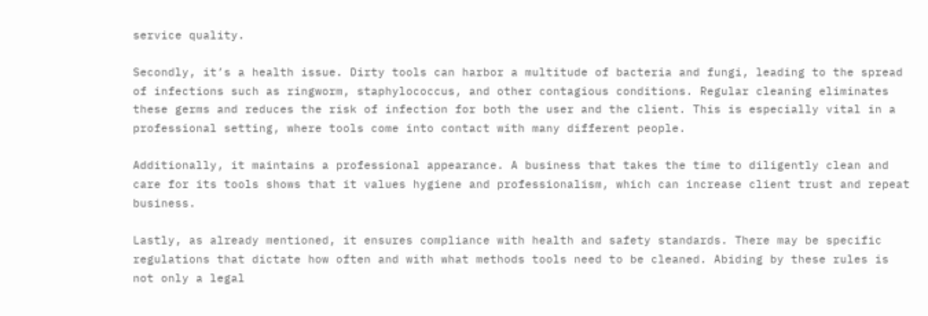service quality.

Secondly, it’s a health issue. Dirty tools can harbor a multitude of bacteria and fungi, leading to the spread of infections such as ringworm, staphylococcus, and other contagious conditions. Regular cleaning eliminates these germs and reduces the risk of infection for both the user and the client. This is especially vital in a professional setting, where tools come into contact with many different people.

Additionally, it maintains a professional appearance. A business that takes the time to diligently clean and care for its tools shows that it values hygiene and professionalism, which can increase client trust and repeat business.

Lastly, as already mentioned, it ensures compliance with health and safety standards. There may be specific regulations that dictate how often and with what methods tools need to be cleaned. Abiding by these rules is not only a legal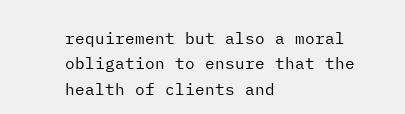requirement but also a moral obligation to ensure that the health of clients and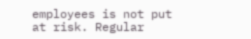employees is not put at risk. Regular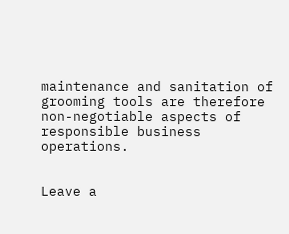maintenance and sanitation of grooming tools are therefore non-negotiable aspects of responsible business operations.


Leave a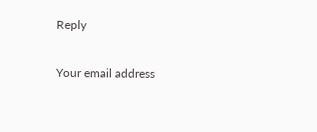Reply

Your email address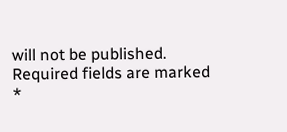will not be published. Required fields are marked *